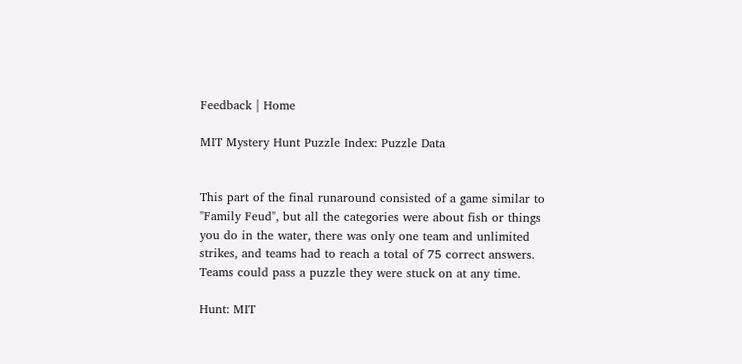Feedback | Home

MIT Mystery Hunt Puzzle Index: Puzzle Data


This part of the final runaround consisted of a game similar to "Family Feud", but all the categories were about fish or things you do in the water, there was only one team and unlimited strikes, and teams had to reach a total of 75 correct answers. Teams could pass a puzzle they were stuck on at any time.

Hunt: MIT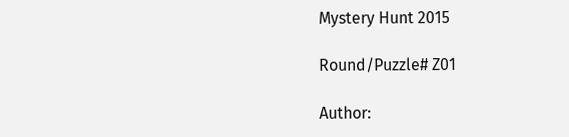Mystery Hunt 2015

Round/Puzzle# Z01

Author: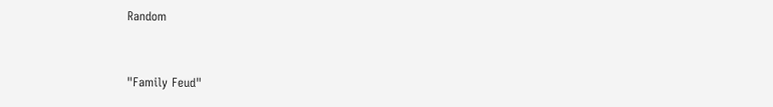Random


"Family Feud"